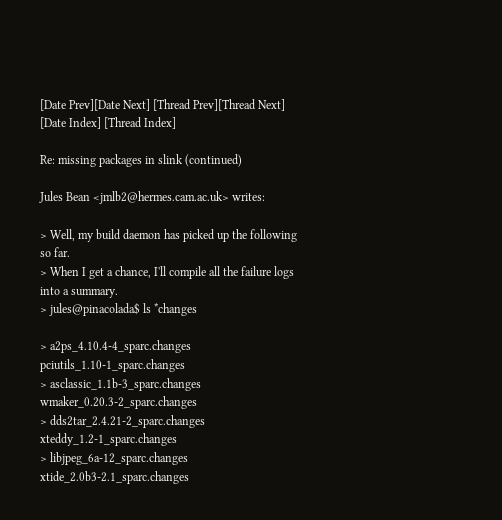[Date Prev][Date Next] [Thread Prev][Thread Next] [Date Index] [Thread Index]

Re: missing packages in slink (continued)

Jules Bean <jmlb2@hermes.cam.ac.uk> writes:

> Well, my build daemon has picked up the following so far.
> When I get a chance, I'll compile all the failure logs into a summary.
> jules@pinacolada$ ls *changes

> a2ps_4.10.4-4_sparc.changes      pciutils_1.10-1_sparc.changes
> asclassic_1.1b-3_sparc.changes   wmaker_0.20.3-2_sparc.changes
> dds2tar_2.4.21-2_sparc.changes   xteddy_1.2-1_sparc.changes
> libjpeg_6a-12_sparc.changes      xtide_2.0b3-2.1_sparc.changes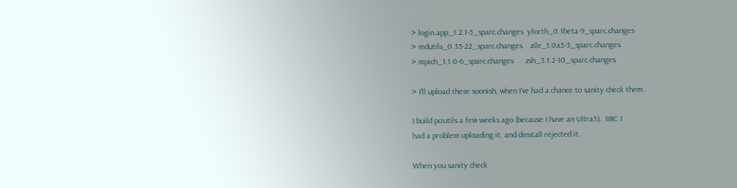> login.app_1.2.1-5_sparc.changes  yforth_0.1beta-9_sparc.changes
> mdutils_0.35-22_sparc.changes    zile_1.0a5-3_sparc.changes
> mpich_1.1.0-6_sparc.changes      zsh_3.1.2-10_sparc.changes

> I'll upload these soonish, when I've had a chance to sanity check them.

I build pciutils a few weeks ago (because I have an Ultra5).  IIRC I
had a problem uploading it, and dinstall rejected it.

When you sanity check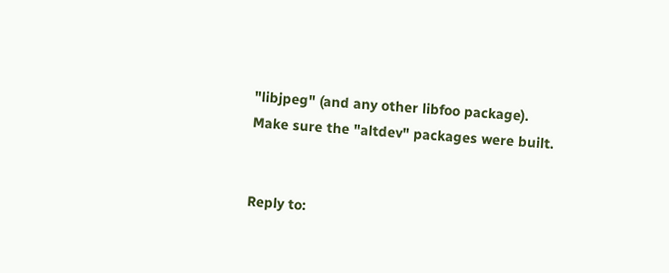"libjpeg" (and any other libfoo package).
Make sure the "altdev" packages were built.


Reply to: